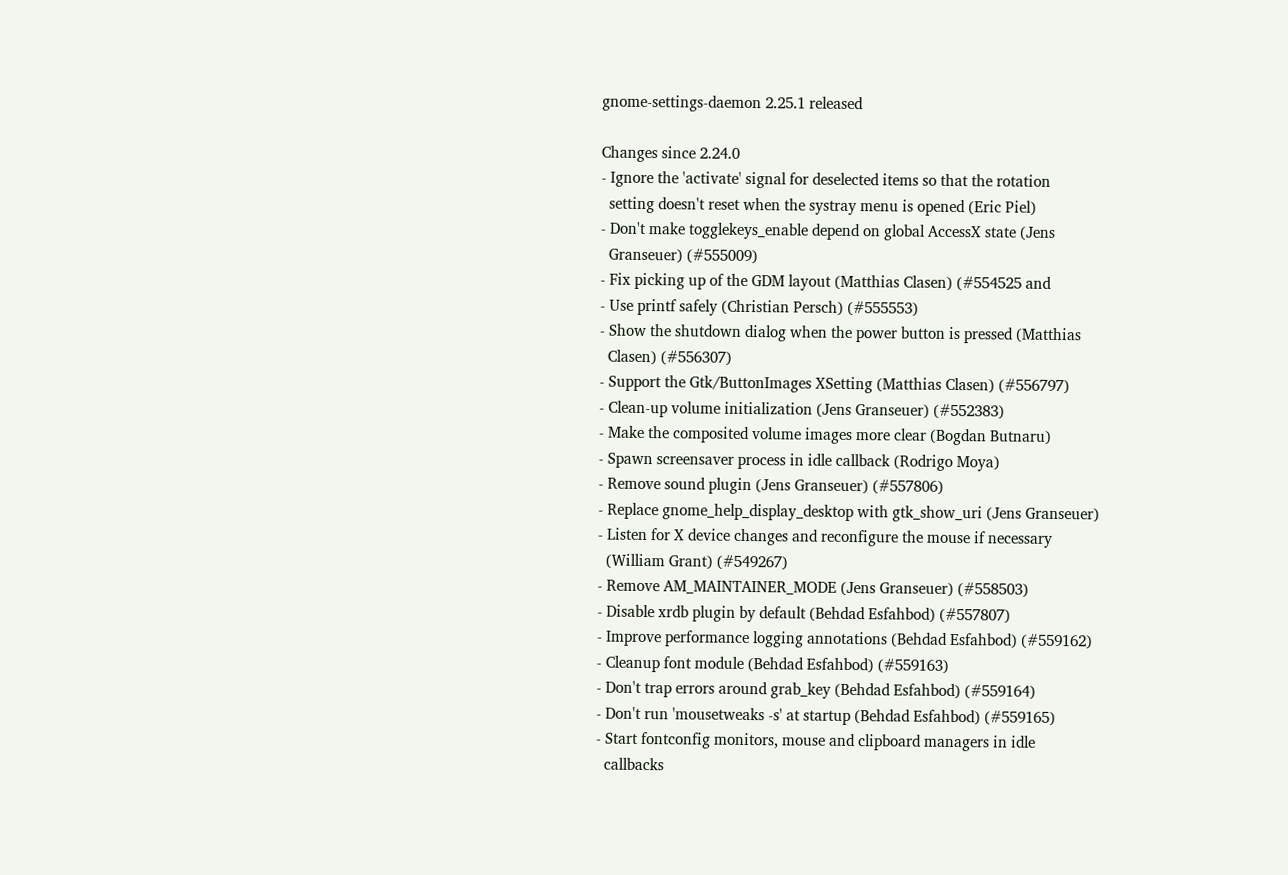gnome-settings-daemon 2.25.1 released

Changes since 2.24.0
- Ignore the 'activate' signal for deselected items so that the rotation
  setting doesn't reset when the systray menu is opened (Eric Piel)
- Don't make togglekeys_enable depend on global AccessX state (Jens
  Granseuer) (#555009)
- Fix picking up of the GDM layout (Matthias Clasen) (#554525 and
- Use printf safely (Christian Persch) (#555553)
- Show the shutdown dialog when the power button is pressed (Matthias
  Clasen) (#556307)
- Support the Gtk/ButtonImages XSetting (Matthias Clasen) (#556797)
- Clean-up volume initialization (Jens Granseuer) (#552383)
- Make the composited volume images more clear (Bogdan Butnaru)
- Spawn screensaver process in idle callback (Rodrigo Moya)
- Remove sound plugin (Jens Granseuer) (#557806)
- Replace gnome_help_display_desktop with gtk_show_uri (Jens Granseuer)
- Listen for X device changes and reconfigure the mouse if necessary
  (William Grant) (#549267)
- Remove AM_MAINTAINER_MODE (Jens Granseuer) (#558503)
- Disable xrdb plugin by default (Behdad Esfahbod) (#557807)
- Improve performance logging annotations (Behdad Esfahbod) (#559162)
- Cleanup font module (Behdad Esfahbod) (#559163)
- Don't trap errors around grab_key (Behdad Esfahbod) (#559164)
- Don't run 'mousetweaks -s' at startup (Behdad Esfahbod) (#559165)
- Start fontconfig monitors, mouse and clipboard managers in idle
  callbacks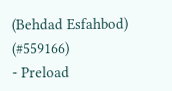(Behdad Esfahbod) (#559166)
- Preload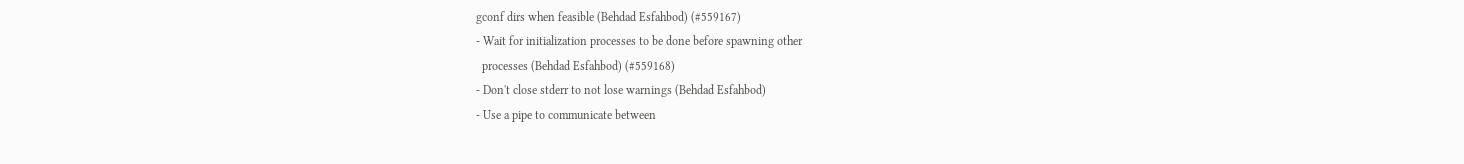gconf dirs when feasible (Behdad Esfahbod) (#559167)
- Wait for initialization processes to be done before spawning other
  processes (Behdad Esfahbod) (#559168)
- Don't close stderr to not lose warnings (Behdad Esfahbod)
- Use a pipe to communicate between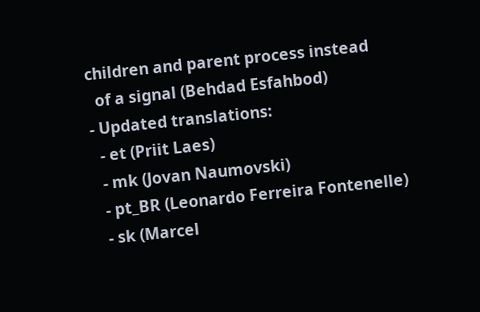children and parent process instead
  of a signal (Behdad Esfahbod)
- Updated translations:
  - et (Priit Laes)
  - mk (Jovan Naumovski)
  - pt_BR (Leonardo Ferreira Fontenelle)
  - sk (Marcel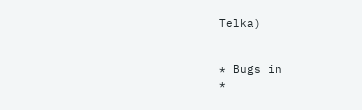Telka)


* Bugs in
*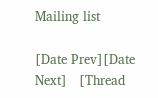Mailing list

[Date Prev][Date Next]   [Thread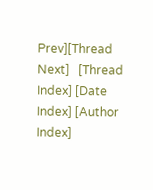Prev][Thread Next]   [Thread Index] [Date Index] [Author Index]